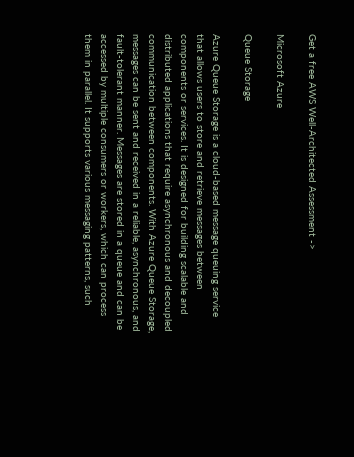Get a free AWS Well-Architected Assessment ->

Microsoft Azure

Queue Storage

Azure Queue Storage is a cloud-based message queuing service that allows users to store and retrieve messages between components or services. It is designed for building scalable and distributed applications that require asynchronous and decoupled communication between components. With Azure Queue Storage, messages can be sent and received in a reliable, asynchronous, and fault-tolerant manner. Messages are stored in a queue and can be accessed by multiple consumers or workers, which can process them in parallel. It supports various messaging patterns, such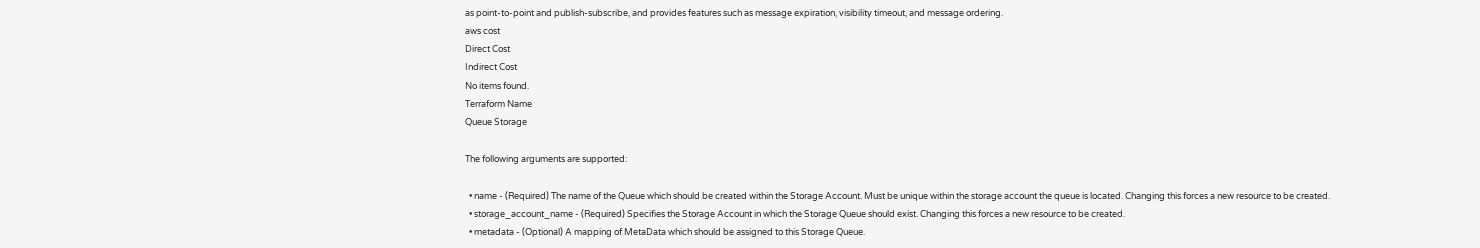as point-to-point and publish-subscribe, and provides features such as message expiration, visibility timeout, and message ordering.
aws cost
Direct Cost
Indirect Cost
No items found.
Terraform Name
Queue Storage

The following arguments are supported:

  • name - (Required) The name of the Queue which should be created within the Storage Account. Must be unique within the storage account the queue is located. Changing this forces a new resource to be created.
  • storage_account_name - (Required) Specifies the Storage Account in which the Storage Queue should exist. Changing this forces a new resource to be created.
  • metadata - (Optional) A mapping of MetaData which should be assigned to this Storage Queue.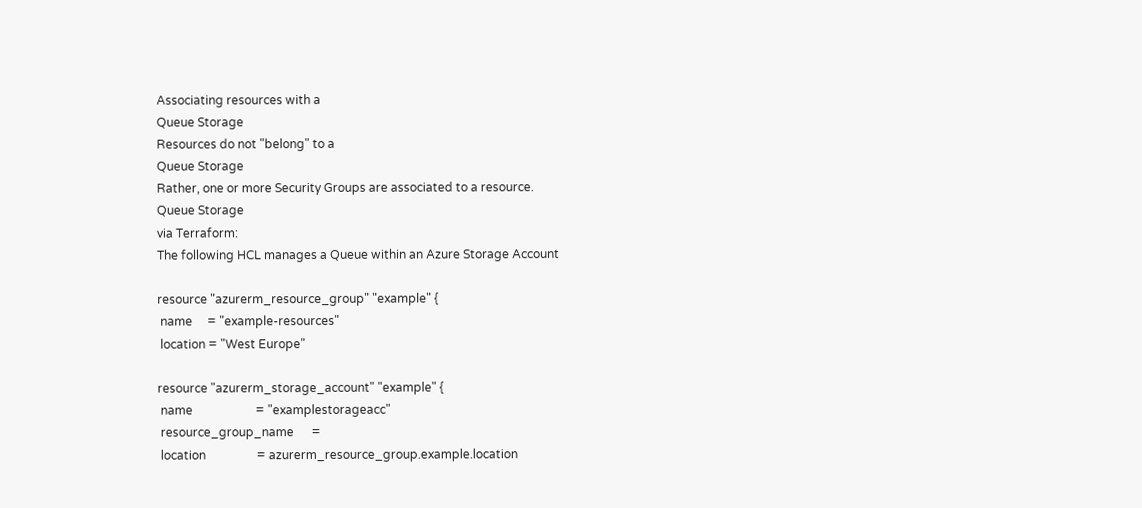Associating resources with a
Queue Storage
Resources do not "belong" to a
Queue Storage
Rather, one or more Security Groups are associated to a resource.
Queue Storage
via Terraform:
The following HCL manages a Queue within an Azure Storage Account

resource "azurerm_resource_group" "example" {
 name     = "example-resources"
 location = "West Europe"

resource "azurerm_storage_account" "example" {
 name                     = "examplestorageacc"
 resource_group_name      =
 location                 = azurerm_resource_group.example.location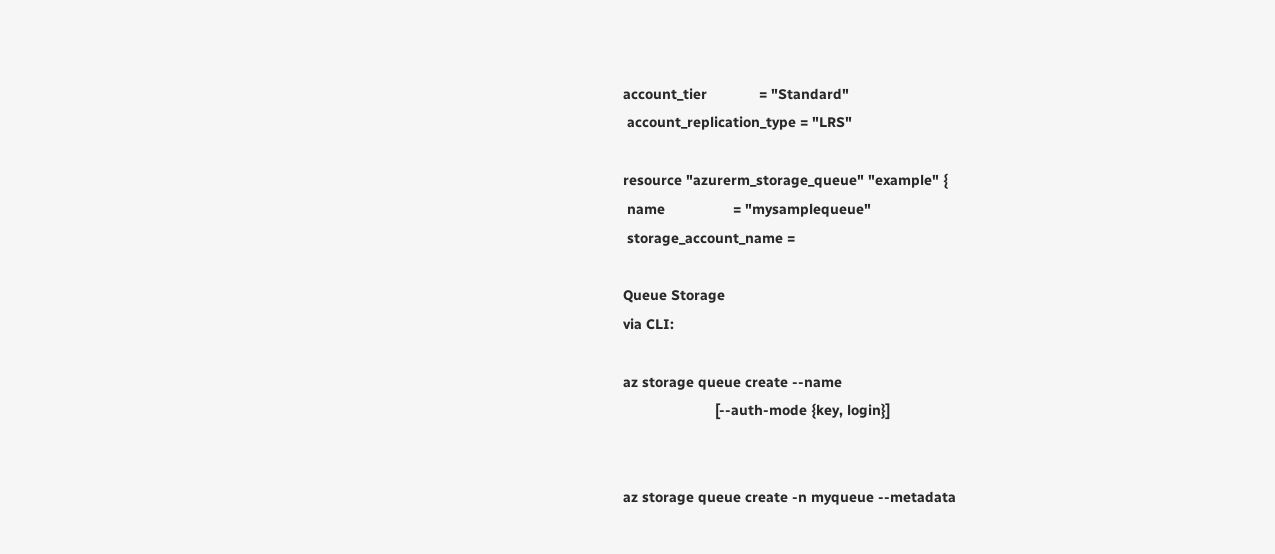account_tier             = "Standard"
 account_replication_type = "LRS"

resource "azurerm_storage_queue" "example" {
 name                 = "mysamplequeue"
 storage_account_name =

Queue Storage
via CLI:

az storage queue create --name
                       [--auth-mode {key, login}]


az storage queue create -n myqueue --metadata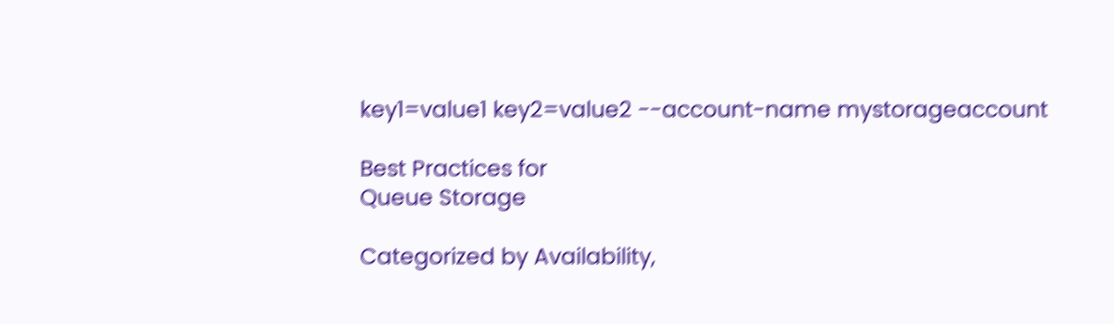key1=value1 key2=value2 --account-name mystorageaccount

Best Practices for
Queue Storage

Categorized by Availability,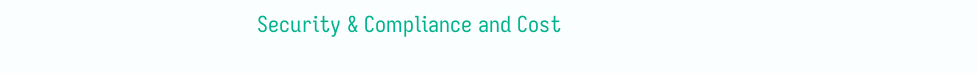Security & Compliance and Cost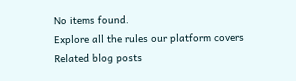No items found.
Explore all the rules our platform covers
Related blog posts